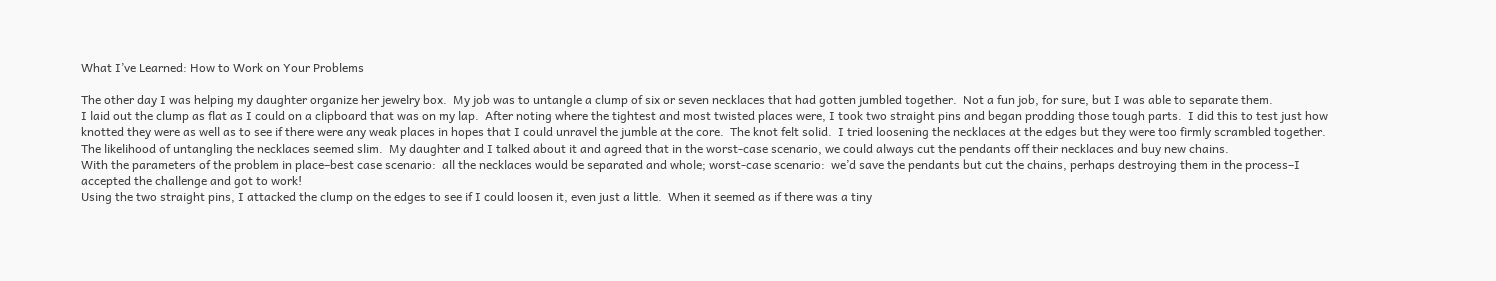What I’ve Learned: How to Work on Your Problems

The other day I was helping my daughter organize her jewelry box.  My job was to untangle a clump of six or seven necklaces that had gotten jumbled together.  Not a fun job, for sure, but I was able to separate them.
I laid out the clump as flat as I could on a clipboard that was on my lap.  After noting where the tightest and most twisted places were, I took two straight pins and began prodding those tough parts.  I did this to test just how knotted they were as well as to see if there were any weak places in hopes that I could unravel the jumble at the core.  The knot felt solid.  I tried loosening the necklaces at the edges but they were too firmly scrambled together.
The likelihood of untangling the necklaces seemed slim.  My daughter and I talked about it and agreed that in the worst-case scenario, we could always cut the pendants off their necklaces and buy new chains.
With the parameters of the problem in place–best case scenario:  all the necklaces would be separated and whole; worst-case scenario:  we’d save the pendants but cut the chains, perhaps destroying them in the process–I accepted the challenge and got to work!
Using the two straight pins, I attacked the clump on the edges to see if I could loosen it, even just a little.  When it seemed as if there was a tiny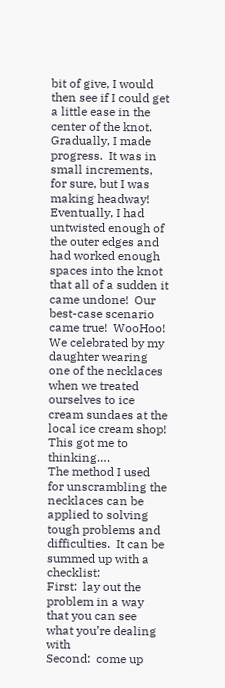bit of give, I would then see if I could get a little ease in the center of the knot.
Gradually, I made progress.  It was in small increments, for sure, but I was making headway!
Eventually, I had untwisted enough of the outer edges and had worked enough spaces into the knot that all of a sudden it came undone!  Our best-case scenario came true!  WooHoo!
We celebrated by my daughter wearing one of the necklaces when we treated ourselves to ice cream sundaes at the local ice cream shop!
This got me to thinking….
The method I used for unscrambling the necklaces can be applied to solving tough problems and difficulties.  It can be summed up with a checklist:
First:  lay out the problem in a way that you can see what you’re dealing with
Second:  come up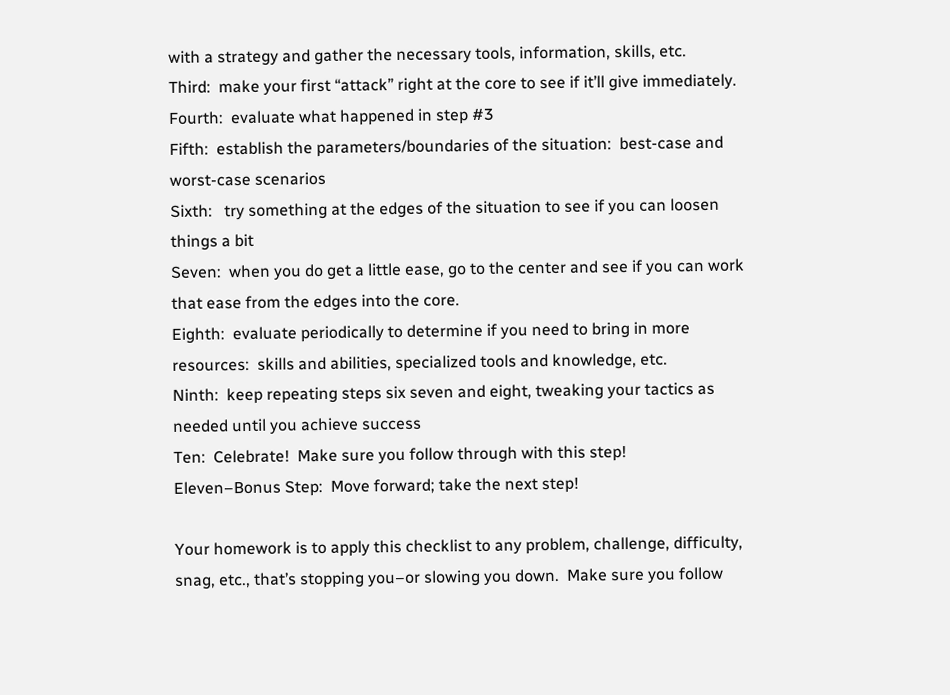with a strategy and gather the necessary tools, information, skills, etc.
Third:  make your first “attack” right at the core to see if it’ll give immediately.
Fourth:  evaluate what happened in step #3
Fifth:  establish the parameters/boundaries of the situation:  best-case and worst-case scenarios
Sixth:   try something at the edges of the situation to see if you can loosen things a bit
Seven:  when you do get a little ease, go to the center and see if you can work that ease from the edges into the core.
Eighth:  evaluate periodically to determine if you need to bring in more resources:  skills and abilities, specialized tools and knowledge, etc.
Ninth:  keep repeating steps six seven and eight, tweaking your tactics as needed until you achieve success
Ten:  Celebrate!  Make sure you follow through with this step!
Eleven–Bonus Step:  Move forward; take the next step!

Your homework is to apply this checklist to any problem, challenge, difficulty, snag, etc., that’s stopping you–or slowing you down.  Make sure you follow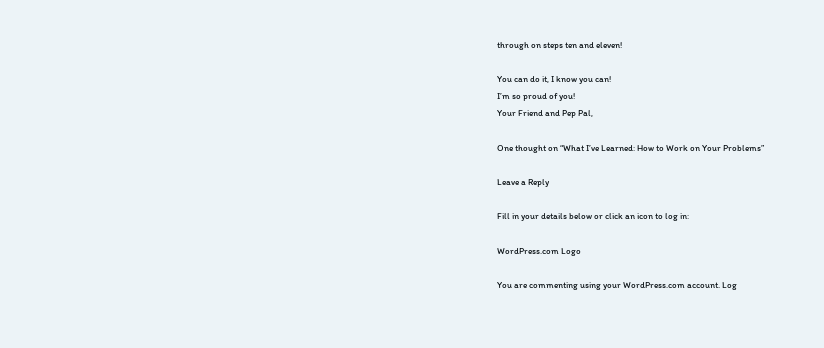through on steps ten and eleven!

You can do it, I know you can!
I’m so proud of you!
Your Friend and Pep Pal,

One thought on “What I’ve Learned: How to Work on Your Problems”

Leave a Reply

Fill in your details below or click an icon to log in:

WordPress.com Logo

You are commenting using your WordPress.com account. Log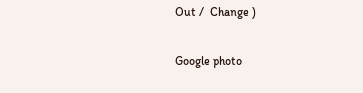Out /  Change )

Google photo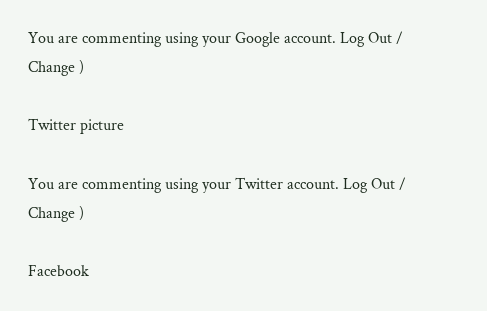You are commenting using your Google account. Log Out /  Change )

Twitter picture

You are commenting using your Twitter account. Log Out /  Change )

Facebook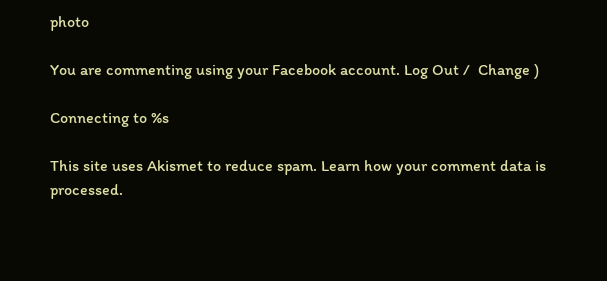photo

You are commenting using your Facebook account. Log Out /  Change )

Connecting to %s

This site uses Akismet to reduce spam. Learn how your comment data is processed.